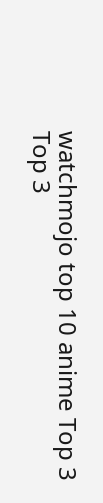watchmojo top 10 anime Top 3 Top 3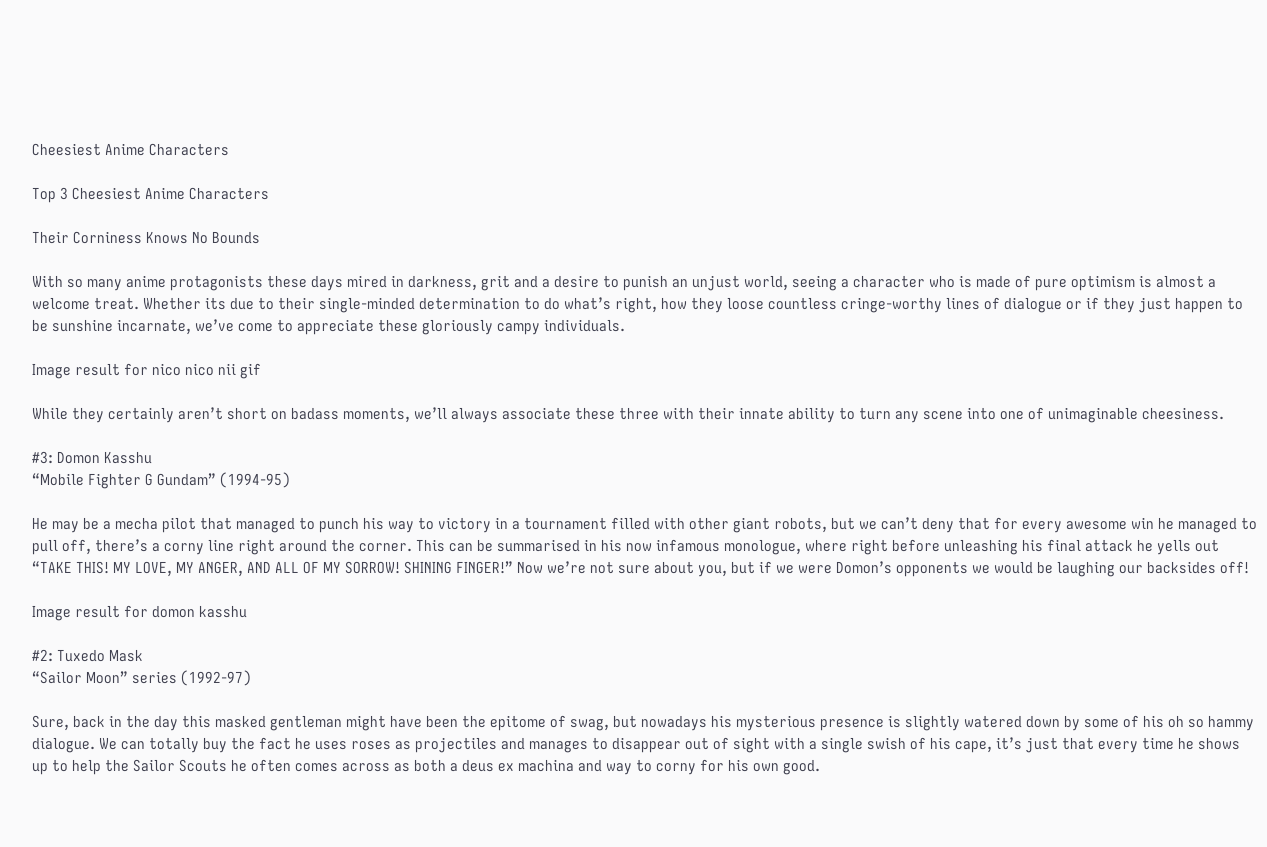Cheesiest Anime Characters

Top 3 Cheesiest Anime Characters

Their Corniness Knows No Bounds

With so many anime protagonists these days mired in darkness, grit and a desire to punish an unjust world, seeing a character who is made of pure optimism is almost a welcome treat. Whether its due to their single-minded determination to do what’s right, how they loose countless cringe-worthy lines of dialogue or if they just happen to be sunshine incarnate, we’ve come to appreciate these gloriously campy individuals.

Image result for nico nico nii gif

While they certainly aren’t short on badass moments, we’ll always associate these three with their innate ability to turn any scene into one of unimaginable cheesiness.

#3: Domon Kasshu
“Mobile Fighter G Gundam” (1994-95)

He may be a mecha pilot that managed to punch his way to victory in a tournament filled with other giant robots, but we can’t deny that for every awesome win he managed to pull off, there’s a corny line right around the corner. This can be summarised in his now infamous monologue, where right before unleashing his final attack he yells out “TAKE THIS! MY LOVE, MY ANGER, AND ALL OF MY SORROW! SHINING FINGER!” Now we’re not sure about you, but if we were Domon’s opponents we would be laughing our backsides off!

Image result for domon kasshu

#2: Tuxedo Mask
“Sailor Moon” series (1992-97)

Sure, back in the day this masked gentleman might have been the epitome of swag, but nowadays his mysterious presence is slightly watered down by some of his oh so hammy dialogue. We can totally buy the fact he uses roses as projectiles and manages to disappear out of sight with a single swish of his cape, it’s just that every time he shows up to help the Sailor Scouts he often comes across as both a deus ex machina and way to corny for his own good.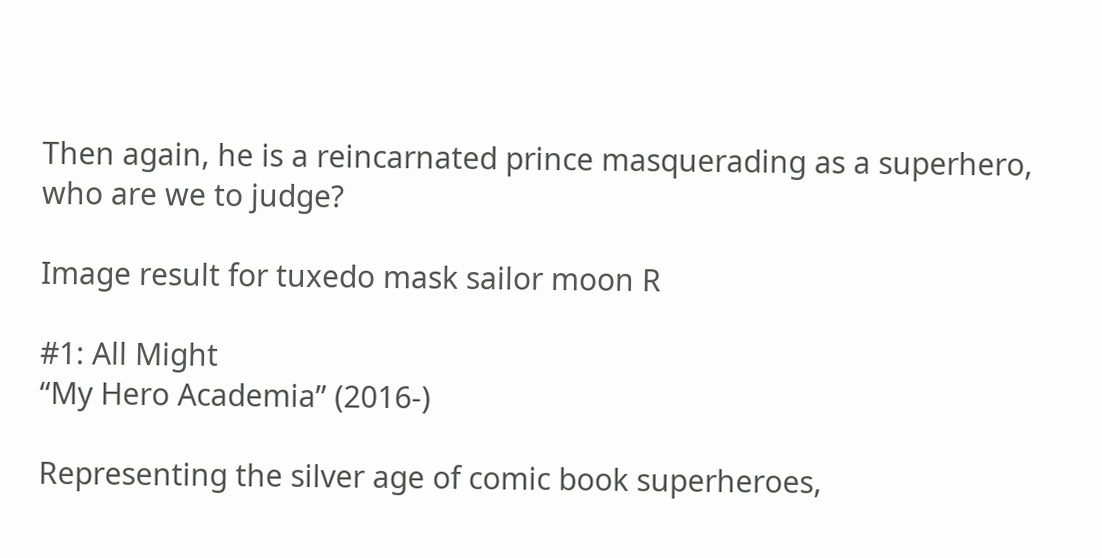Then again, he is a reincarnated prince masquerading as a superhero, who are we to judge?

Image result for tuxedo mask sailor moon R

#1: All Might
“My Hero Academia” (2016-)

Representing the silver age of comic book superheroes,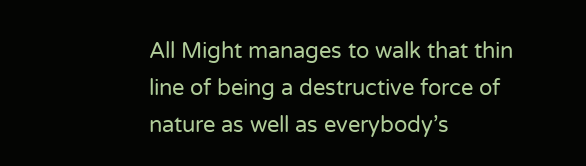All Might manages to walk that thin line of being a destructive force of nature as well as everybody’s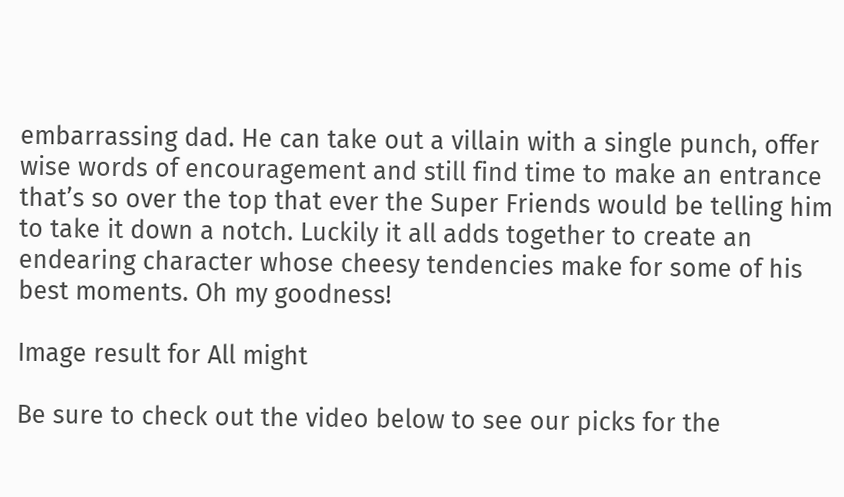embarrassing dad. He can take out a villain with a single punch, offer wise words of encouragement and still find time to make an entrance that’s so over the top that ever the Super Friends would be telling him to take it down a notch. Luckily it all adds together to create an endearing character whose cheesy tendencies make for some of his best moments. Oh my goodness!

Image result for All might

Be sure to check out the video below to see our picks for the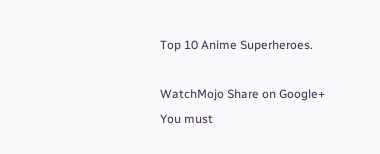Top 10 Anime Superheroes.

WatchMojo Share on Google+
You must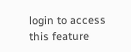login to access this feature